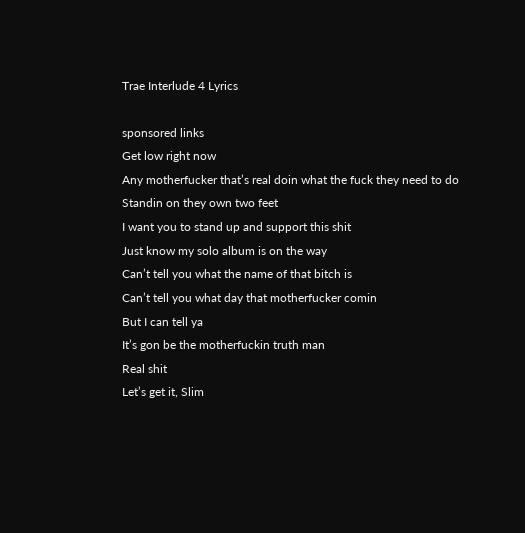Trae Interlude 4 Lyrics

sponsored links
Get low right now
Any motherfucker that’s real doin what the fuck they need to do
Standin on they own two feet
I want you to stand up and support this shit
Just know my solo album is on the way
Can’t tell you what the name of that bitch is
Can’t tell you what day that motherfucker comin
But I can tell ya
It’s gon be the motherfuckin truth man
Real shit
Let’s get it, Slim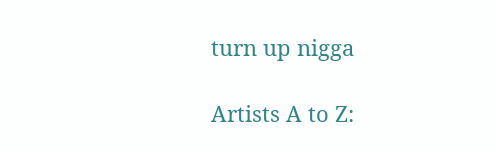turn up nigga

Artists A to Z: